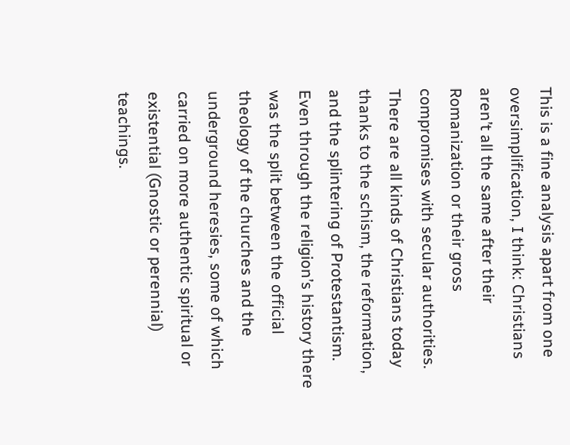This is a fine analysis apart from one oversimplification, I think: Christians aren’t all the same after their Romanization or their gross compromises with secular authorities. There are all kinds of Christians today thanks to the schism, the reformation, and the splintering of Protestantism. Even through the religion’s history there was the split between the official theology of the churches and the underground heresies, some of which carried on more authentic spiritual or existential (Gnostic or perennial) teachings.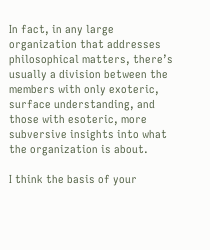In fact, in any large organization that addresses philosophical matters, there’s usually a division between the members with only exoteric, surface understanding, and those with esoteric, more subversive insights into what the organization is about.

I think the basis of your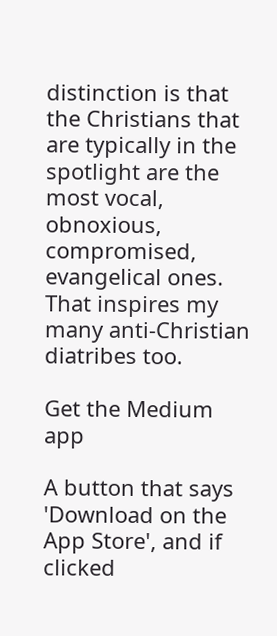distinction is that the Christians that are typically in the spotlight are the most vocal, obnoxious, compromised, evangelical ones. That inspires my many anti-Christian diatribes too.

Get the Medium app

A button that says 'Download on the App Store', and if clicked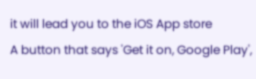it will lead you to the iOS App store
A button that says 'Get it on, Google Play',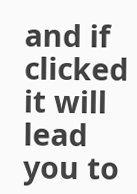and if clicked it will lead you to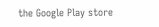the Google Play store